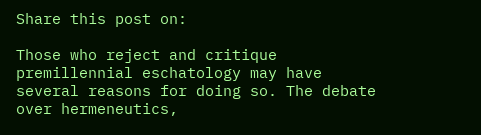Share this post on:

Those who reject and critique premillennial eschatology may have several reasons for doing so. The debate over hermeneutics,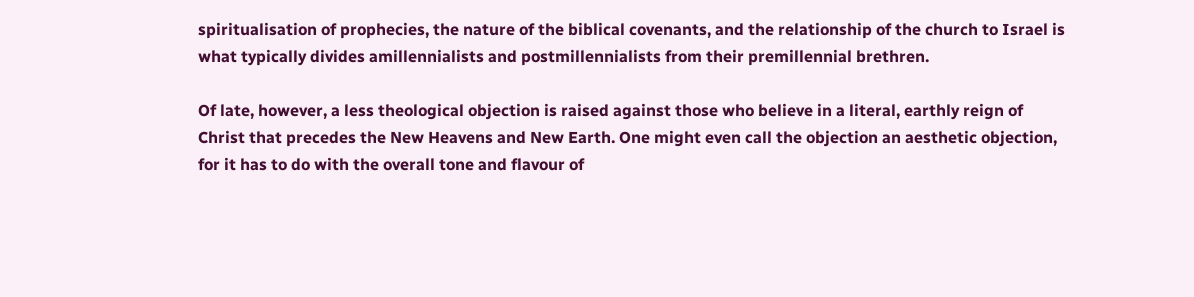spiritualisation of prophecies, the nature of the biblical covenants, and the relationship of the church to Israel is what typically divides amillennialists and postmillennialists from their premillennial brethren.

Of late, however, a less theological objection is raised against those who believe in a literal, earthly reign of Christ that precedes the New Heavens and New Earth. One might even call the objection an aesthetic objection, for it has to do with the overall tone and flavour of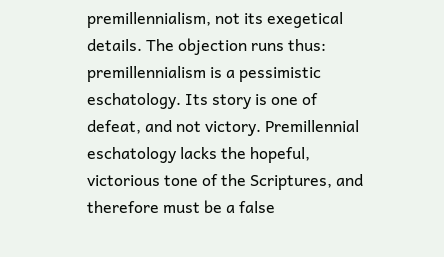premillennialism, not its exegetical details. The objection runs thus: premillennialism is a pessimistic eschatology. Its story is one of defeat, and not victory. Premillennial eschatology lacks the hopeful, victorious tone of the Scriptures, and therefore must be a false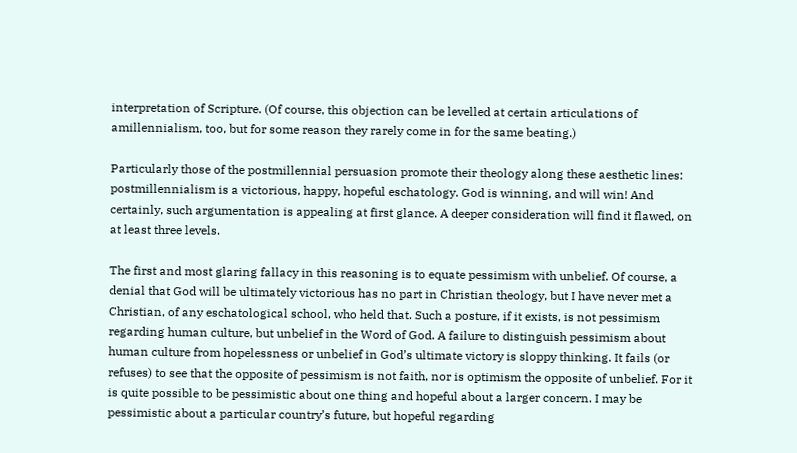interpretation of Scripture. (Of course, this objection can be levelled at certain articulations of amillennialism, too, but for some reason they rarely come in for the same beating.)

Particularly those of the postmillennial persuasion promote their theology along these aesthetic lines: postmillennialism is a victorious, happy, hopeful eschatology. God is winning, and will win! And certainly, such argumentation is appealing at first glance. A deeper consideration will find it flawed, on at least three levels.

The first and most glaring fallacy in this reasoning is to equate pessimism with unbelief. Of course, a denial that God will be ultimately victorious has no part in Christian theology, but I have never met a Christian, of any eschatological school, who held that. Such a posture, if it exists, is not pessimism regarding human culture, but unbelief in the Word of God. A failure to distinguish pessimism about human culture from hopelessness or unbelief in God’s ultimate victory is sloppy thinking. It fails (or refuses) to see that the opposite of pessimism is not faith, nor is optimism the opposite of unbelief. For it is quite possible to be pessimistic about one thing and hopeful about a larger concern. I may be pessimistic about a particular country’s future, but hopeful regarding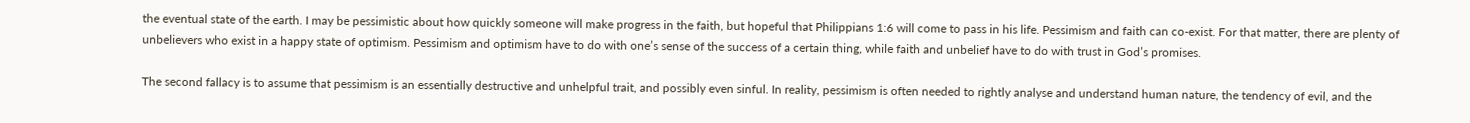the eventual state of the earth. I may be pessimistic about how quickly someone will make progress in the faith, but hopeful that Philippians 1:6 will come to pass in his life. Pessimism and faith can co-exist. For that matter, there are plenty of unbelievers who exist in a happy state of optimism. Pessimism and optimism have to do with one’s sense of the success of a certain thing, while faith and unbelief have to do with trust in God’s promises.

The second fallacy is to assume that pessimism is an essentially destructive and unhelpful trait, and possibly even sinful. In reality, pessimism is often needed to rightly analyse and understand human nature, the tendency of evil, and the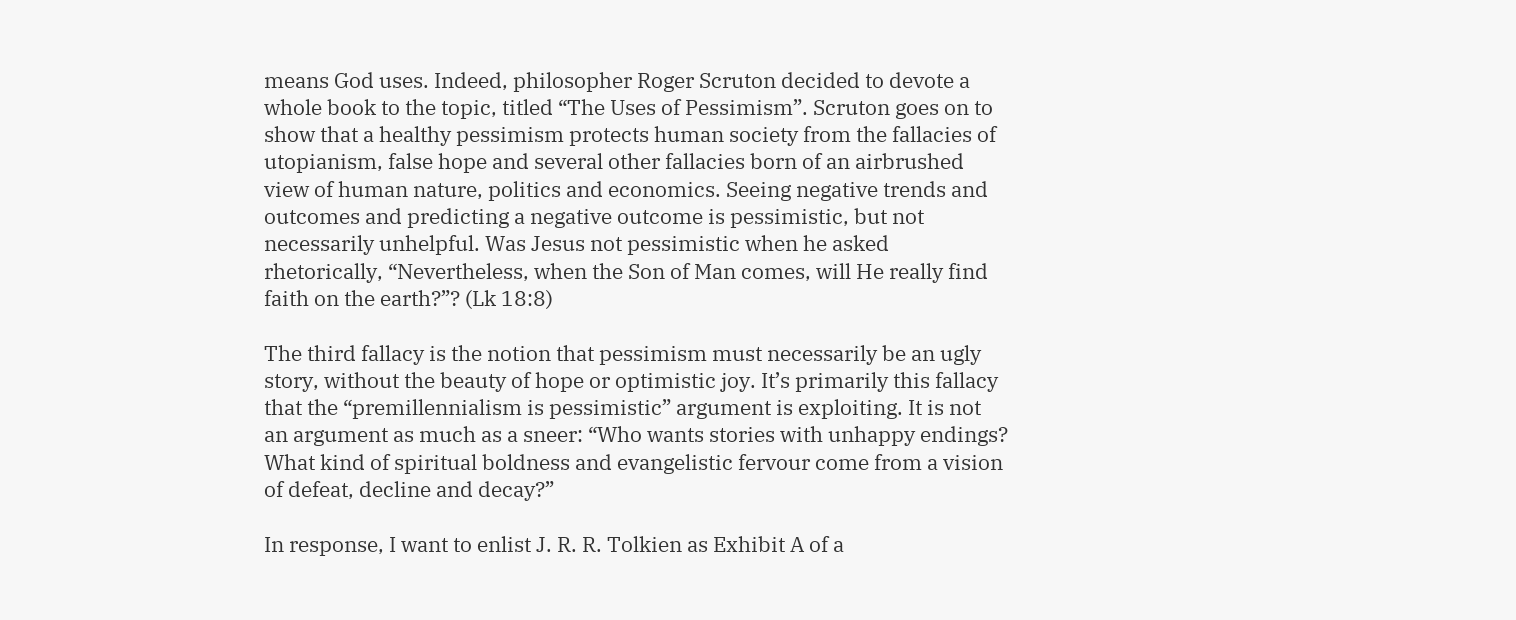means God uses. Indeed, philosopher Roger Scruton decided to devote a whole book to the topic, titled “The Uses of Pessimism”. Scruton goes on to show that a healthy pessimism protects human society from the fallacies of utopianism, false hope and several other fallacies born of an airbrushed view of human nature, politics and economics. Seeing negative trends and outcomes and predicting a negative outcome is pessimistic, but not necessarily unhelpful. Was Jesus not pessimistic when he asked rhetorically, “Nevertheless, when the Son of Man comes, will He really find faith on the earth?”? (Lk 18:8)

The third fallacy is the notion that pessimism must necessarily be an ugly story, without the beauty of hope or optimistic joy. It’s primarily this fallacy that the “premillennialism is pessimistic” argument is exploiting. It is not an argument as much as a sneer: “Who wants stories with unhappy endings? What kind of spiritual boldness and evangelistic fervour come from a vision of defeat, decline and decay?”

In response, I want to enlist J. R. R. Tolkien as Exhibit A of a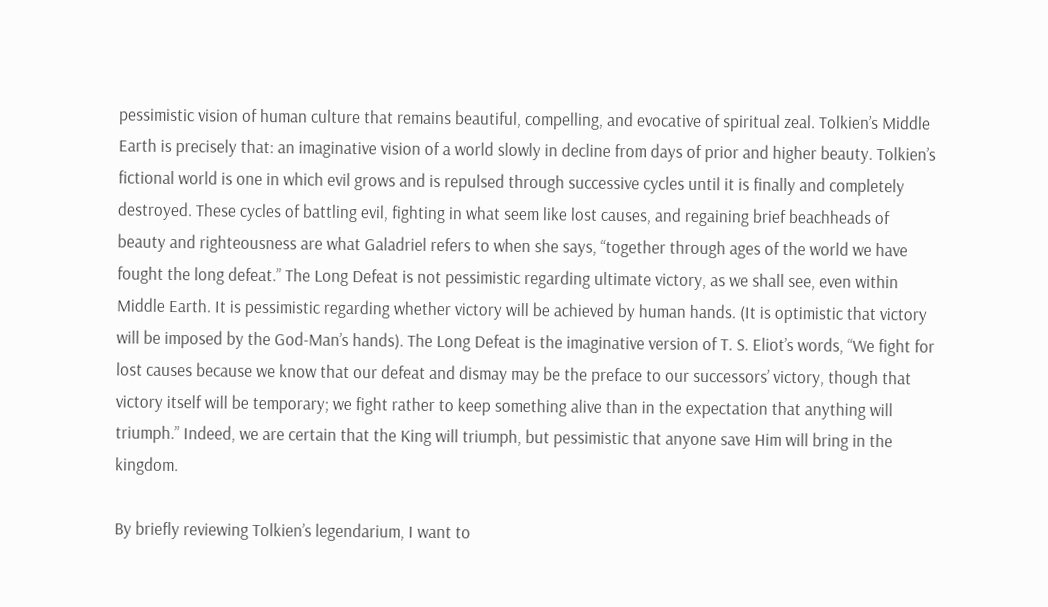pessimistic vision of human culture that remains beautiful, compelling, and evocative of spiritual zeal. Tolkien’s Middle Earth is precisely that: an imaginative vision of a world slowly in decline from days of prior and higher beauty. Tolkien’s fictional world is one in which evil grows and is repulsed through successive cycles until it is finally and completely destroyed. These cycles of battling evil, fighting in what seem like lost causes, and regaining brief beachheads of beauty and righteousness are what Galadriel refers to when she says, “together through ages of the world we have fought the long defeat.” The Long Defeat is not pessimistic regarding ultimate victory, as we shall see, even within Middle Earth. It is pessimistic regarding whether victory will be achieved by human hands. (It is optimistic that victory will be imposed by the God-Man’s hands). The Long Defeat is the imaginative version of T. S. Eliot’s words, “We fight for lost causes because we know that our defeat and dismay may be the preface to our successors’ victory, though that victory itself will be temporary; we fight rather to keep something alive than in the expectation that anything will triumph.” Indeed, we are certain that the King will triumph, but pessimistic that anyone save Him will bring in the kingdom.

By briefly reviewing Tolkien’s legendarium, I want to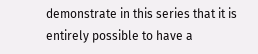demonstrate in this series that it is entirely possible to have a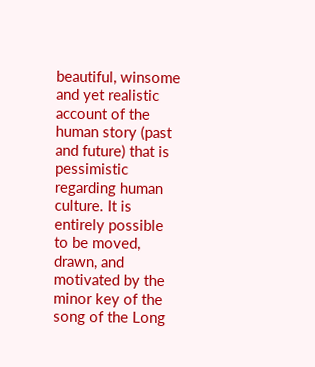beautiful, winsome and yet realistic account of the human story (past and future) that is pessimistic regarding human culture. It is entirely possible to be moved, drawn, and motivated by the minor key of the song of the Long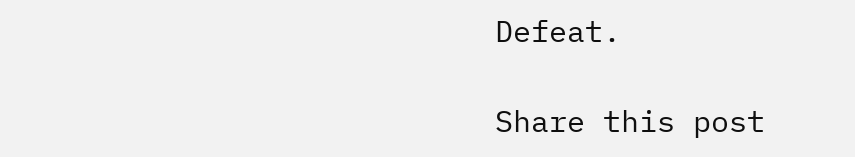Defeat.

Share this post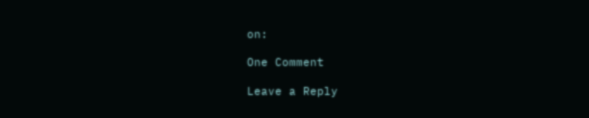on:

One Comment

Leave a Reply